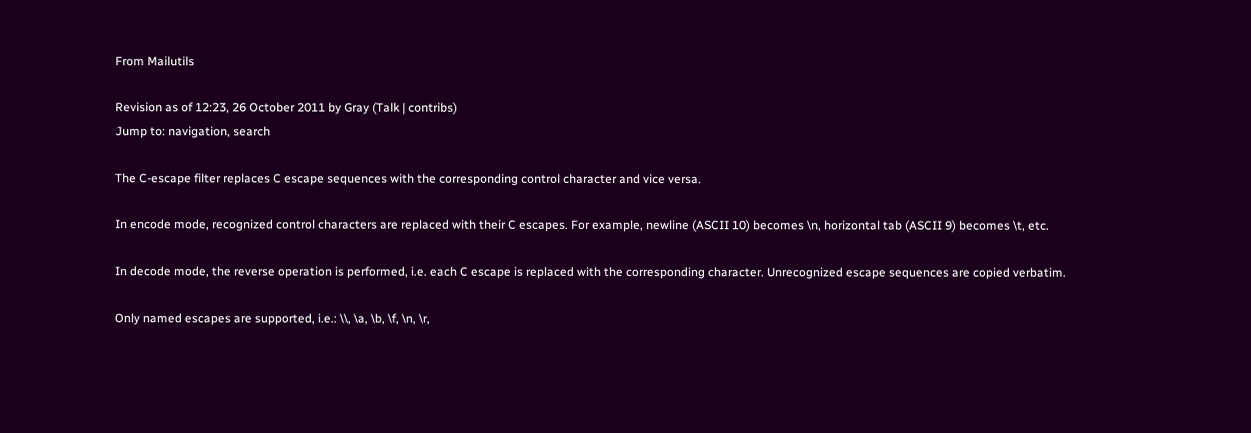From Mailutils

Revision as of 12:23, 26 October 2011 by Gray (Talk | contribs)
Jump to: navigation, search

The C-escape filter replaces C escape sequences with the corresponding control character and vice versa.

In encode mode, recognized control characters are replaced with their C escapes. For example, newline (ASCII 10) becomes \n, horizontal tab (ASCII 9) becomes \t, etc.

In decode mode, the reverse operation is performed, i.e. each C escape is replaced with the corresponding character. Unrecognized escape sequences are copied verbatim.

Only named escapes are supported, i.e.: \\, \a, \b, \f, \n, \r,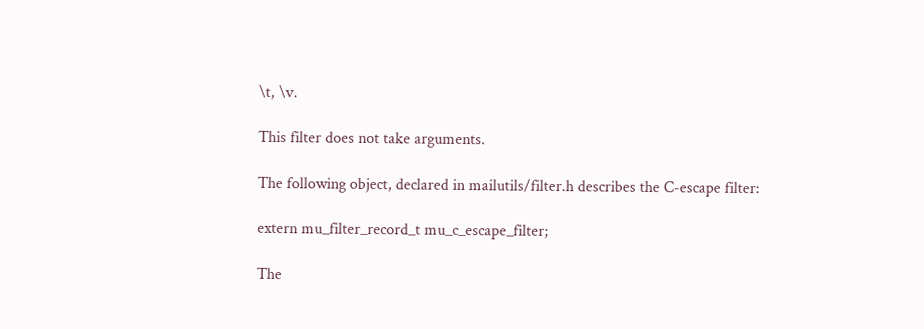\t, \v.

This filter does not take arguments.

The following object, declared in mailutils/filter.h describes the C-escape filter:

extern mu_filter_record_t mu_c_escape_filter;

The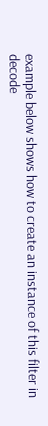example below shows how to create an instance of this filter in decode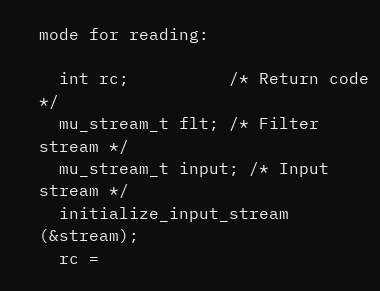mode for reading:

  int rc;          /* Return code */
  mu_stream_t flt; /* Filter stream */
  mu_stream_t input; /* Input stream */
  initialize_input_stream (&stream);
  rc =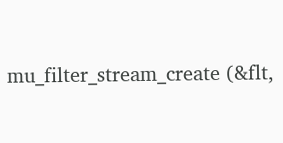mu_filter_stream_create (&flt,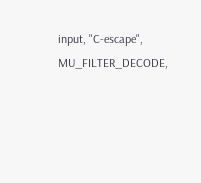input, "C-escape", MU_FILTER_DECODE,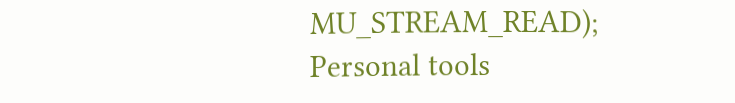MU_STREAM_READ);
Personal tools